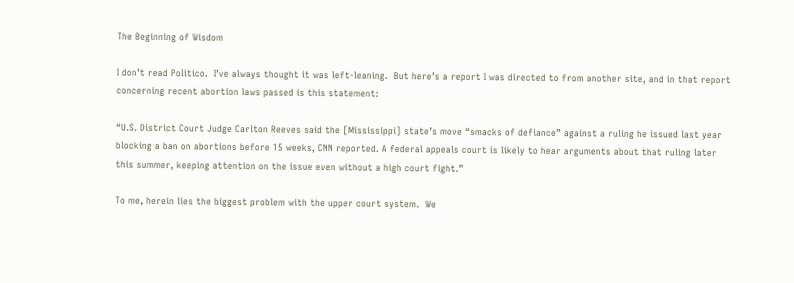The Beginning of Wisdom

I don’t read Politico.  I’ve always thought it was left-leaning.  But here’s a report I was directed to from another site, and in that report concerning recent abortion laws passed is this statement:

“U.S. District Court Judge Carlton Reeves said the [Mississippi] state’s move “smacks of defiance” against a ruling he issued last year blocking a ban on abortions before 15 weeks, CNN reported. A federal appeals court is likely to hear arguments about that ruling later this summer, keeping attention on the issue even without a high court fight.”

To me, herein lies the biggest problem with the upper court system.  We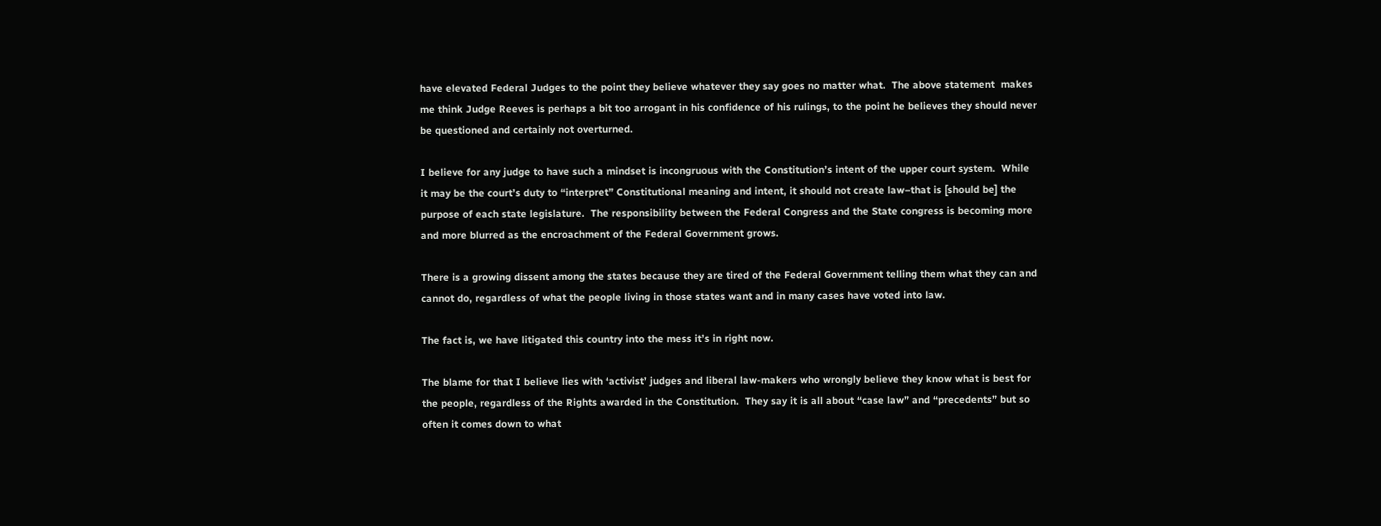have elevated Federal Judges to the point they believe whatever they say goes no matter what.  The above statement  makes me think Judge Reeves is perhaps a bit too arrogant in his confidence of his rulings, to the point he believes they should never be questioned and certainly not overturned.

I believe for any judge to have such a mindset is incongruous with the Constitution’s intent of the upper court system.  While it may be the court’s duty to “interpret” Constitutional meaning and intent, it should not create law–that is [should be] the purpose of each state legislature.  The responsibility between the Federal Congress and the State congress is becoming more and more blurred as the encroachment of the Federal Government grows.

There is a growing dissent among the states because they are tired of the Federal Government telling them what they can and cannot do, regardless of what the people living in those states want and in many cases have voted into law.

The fact is, we have litigated this country into the mess it’s in right now.

The blame for that I believe lies with ‘activist’ judges and liberal law-makers who wrongly believe they know what is best for the people, regardless of the Rights awarded in the Constitution.  They say it is all about “case law” and “precedents” but so often it comes down to what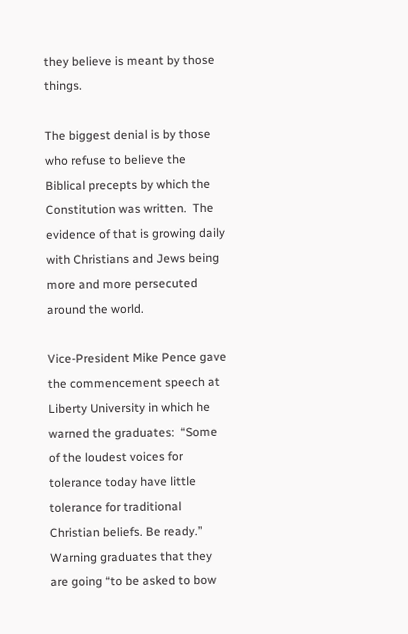they believe is meant by those things.

The biggest denial is by those who refuse to believe the Biblical precepts by which the Constitution was written.  The evidence of that is growing daily with Christians and Jews being more and more persecuted around the world.

Vice-President Mike Pence gave the commencement speech at Liberty University in which he warned the graduates:  “Some of the loudest voices for tolerance today have little tolerance for traditional Christian beliefs. Be ready.”  Warning graduates that they are going “to be asked to bow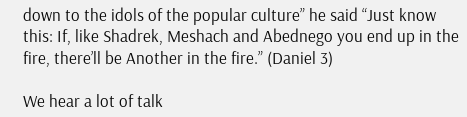down to the idols of the popular culture” he said “Just know this: If, like Shadrek, Meshach and Abednego you end up in the fire, there’ll be Another in the fire.” (Daniel 3)

We hear a lot of talk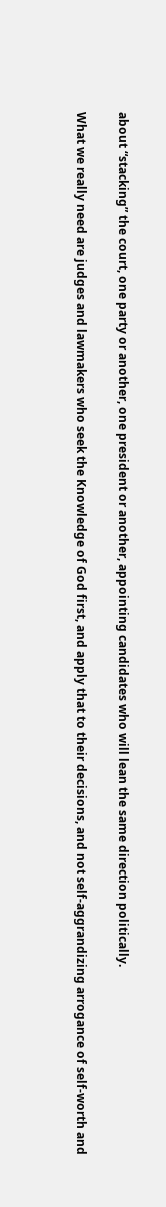about “stacking” the court, one party or another, one president or another, appointing candidates who will lean the same direction politically.

What we really need are judges and lawmakers who seek the Knowledge of God first, and apply that to their decisions, and not self-aggrandizing arrogance of self-worth and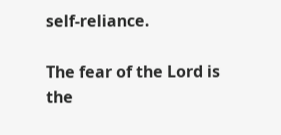self-reliance.

The fear of the Lord is the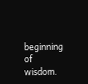beginning of wisdom.